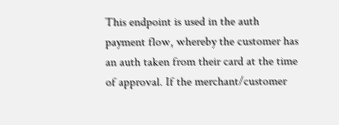This endpoint is used in the auth payment flow, whereby the customer has an auth taken from their card at the time of approval. If the merchant/customer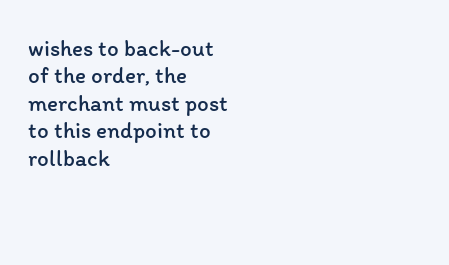wishes to back-out of the order, the merchant must post to this endpoint to rollback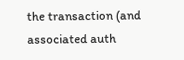the transaction (and associated auth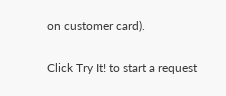on customer card).

Click Try It! to start a request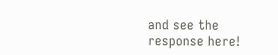and see the response here!